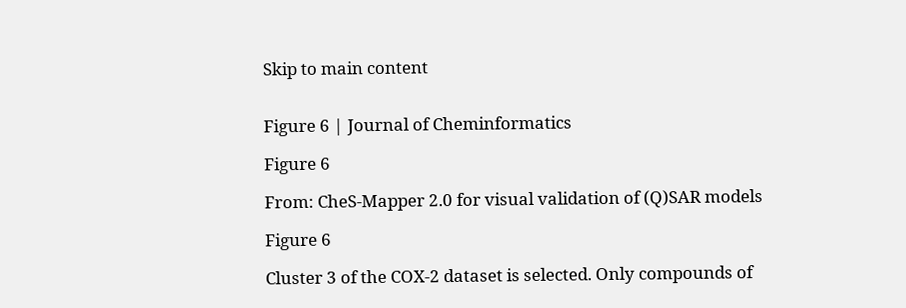Skip to main content


Figure 6 | Journal of Cheminformatics

Figure 6

From: CheS-Mapper 2.0 for visual validation of (Q)SAR models

Figure 6

Cluster 3 of the COX-2 dataset is selected. Only compounds of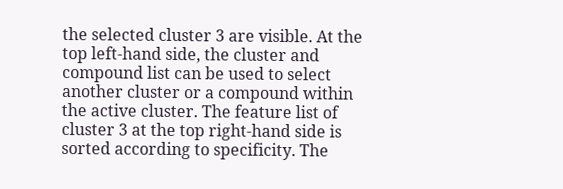the selected cluster 3 are visible. At the top left-hand side, the cluster and compound list can be used to select another cluster or a compound within the active cluster. The feature list of cluster 3 at the top right-hand side is sorted according to specificity. The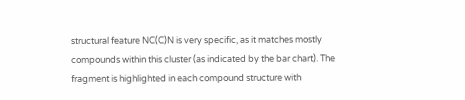structural feature NC(C)N is very specific, as it matches mostly compounds within this cluster (as indicated by the bar chart). The fragment is highlighted in each compound structure with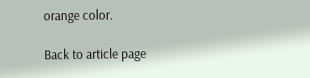orange color.

Back to article page